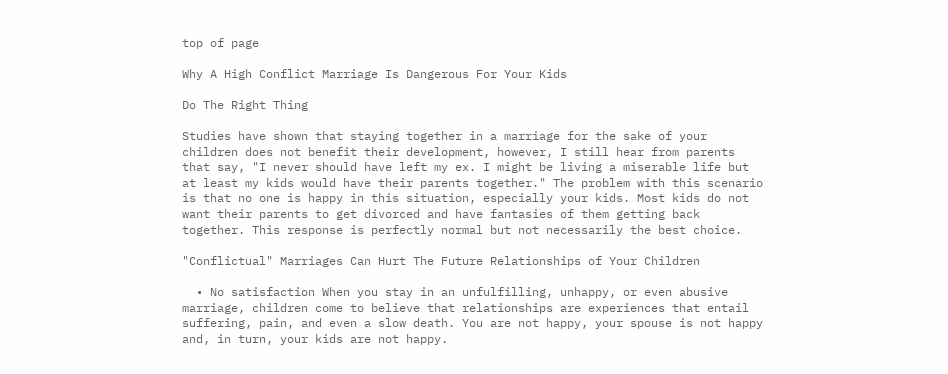top of page

Why A High Conflict Marriage Is Dangerous For Your Kids

Do The Right Thing

Studies have shown that staying together in a marriage for the sake of your children does not benefit their development, however, I still hear from parents that say, "I never should have left my ex. I might be living a miserable life but at least my kids would have their parents together." The problem with this scenario is that no one is happy in this situation, especially your kids. Most kids do not want their parents to get divorced and have fantasies of them getting back together. This response is perfectly normal but not necessarily the best choice.

"Conflictual" Marriages Can Hurt The Future Relationships of Your Children

  • No satisfaction When you stay in an unfulfilling, unhappy, or even abusive marriage, children come to believe that relationships are experiences that entail suffering, pain, and even a slow death. You are not happy, your spouse is not happy and, in turn, your kids are not happy.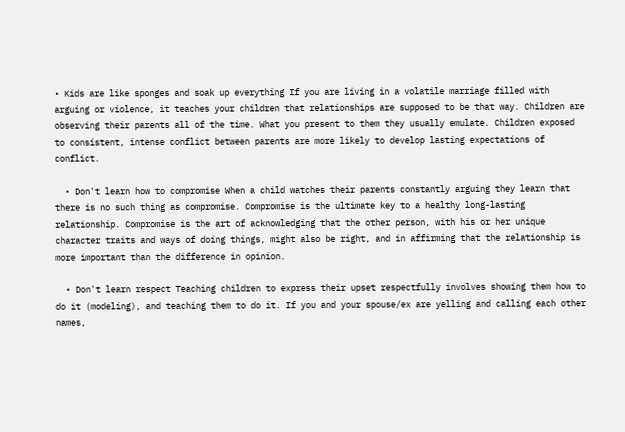• Kids are like sponges and soak up everything If you are living in a volatile marriage filled with arguing or violence, it teaches your children that relationships are supposed to be that way. Children are observing their parents all of the time. What you present to them they usually emulate. Children exposed to consistent, intense conflict between parents are more likely to develop lasting expectations of conflict.

  • Don't learn how to compromise When a child watches their parents constantly arguing they learn that there is no such thing as compromise. Compromise is the ultimate key to a healthy long-lasting relationship. Compromise is the art of acknowledging that the other person, with his or her unique character traits and ways of doing things, might also be right, and in affirming that the relationship is more important than the difference in opinion.

  • Don't learn respect Teaching children to express their upset respectfully involves showing them how to do it (modeling), and teaching them to do it. If you and your spouse/ex are yelling and calling each other names,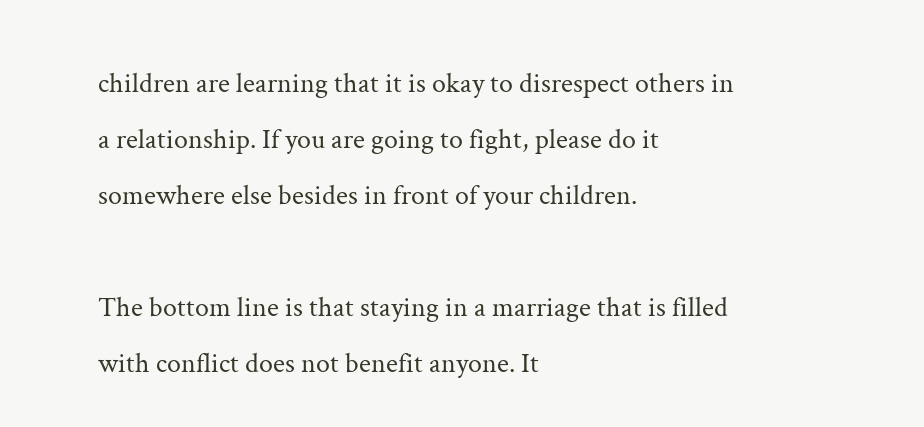children are learning that it is okay to disrespect others in a relationship. If you are going to fight, please do it somewhere else besides in front of your children.

The bottom line is that staying in a marriage that is filled with conflict does not benefit anyone. It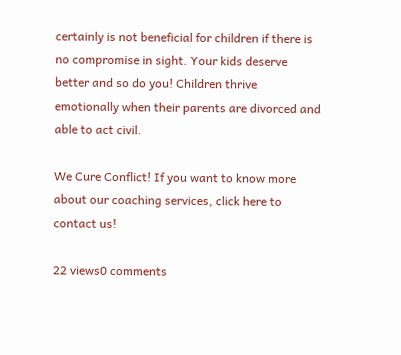certainly is not beneficial for children if there is no compromise in sight. Your kids deserve better and so do you! Children thrive emotionally when their parents are divorced and able to act civil.

We Cure Conflict! If you want to know more about our coaching services, click here to contact us!

22 views0 comments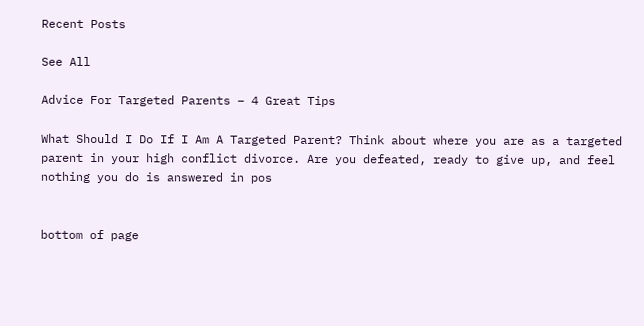Recent Posts

See All

Advice For Targeted Parents – 4 Great Tips

What Should I Do If I Am A Targeted Parent? Think about where you are as a targeted parent in your high conflict divorce. Are you defeated, ready to give up, and feel nothing you do is answered in pos


bottom of page